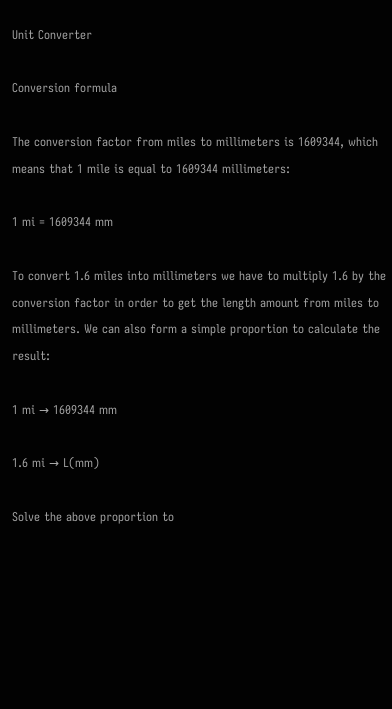Unit Converter

Conversion formula

The conversion factor from miles to millimeters is 1609344, which means that 1 mile is equal to 1609344 millimeters:

1 mi = 1609344 mm

To convert 1.6 miles into millimeters we have to multiply 1.6 by the conversion factor in order to get the length amount from miles to millimeters. We can also form a simple proportion to calculate the result:

1 mi → 1609344 mm

1.6 mi → L(mm)

Solve the above proportion to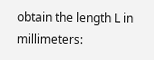obtain the length L in millimeters: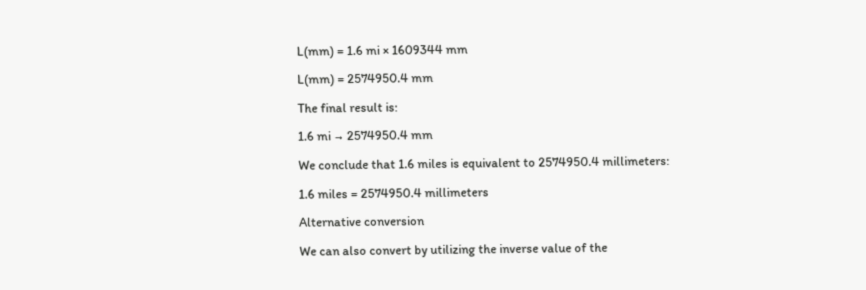L(mm) = 1.6 mi × 1609344 mm

L(mm) = 2574950.4 mm

The final result is:

1.6 mi → 2574950.4 mm

We conclude that 1.6 miles is equivalent to 2574950.4 millimeters:

1.6 miles = 2574950.4 millimeters

Alternative conversion

We can also convert by utilizing the inverse value of the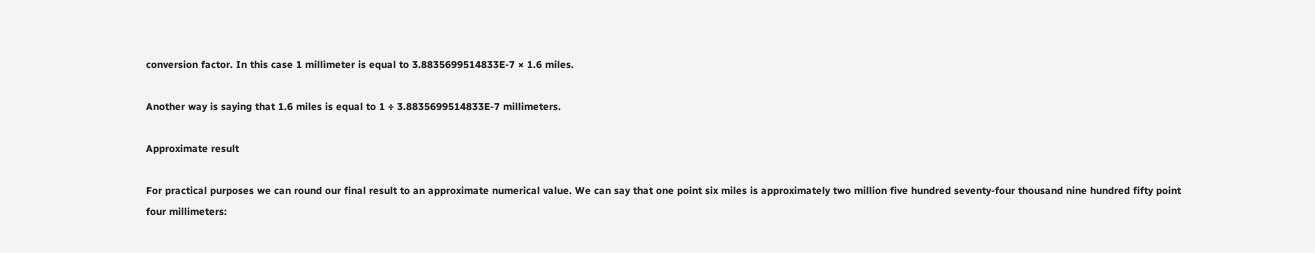conversion factor. In this case 1 millimeter is equal to 3.8835699514833E-7 × 1.6 miles.

Another way is saying that 1.6 miles is equal to 1 ÷ 3.8835699514833E-7 millimeters.

Approximate result

For practical purposes we can round our final result to an approximate numerical value. We can say that one point six miles is approximately two million five hundred seventy-four thousand nine hundred fifty point four millimeters: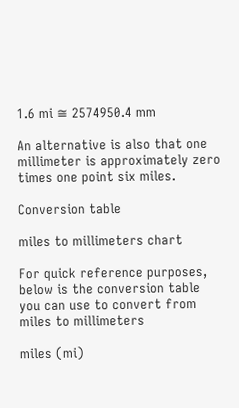1.6 mi ≅ 2574950.4 mm

An alternative is also that one millimeter is approximately zero times one point six miles.

Conversion table

miles to millimeters chart

For quick reference purposes, below is the conversion table you can use to convert from miles to millimeters

miles (mi)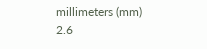millimeters (mm)
2.6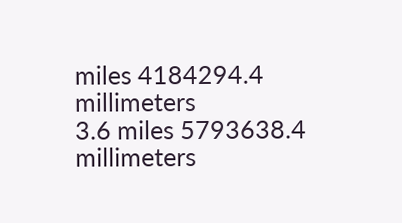miles 4184294.4 millimeters
3.6 miles 5793638.4 millimeters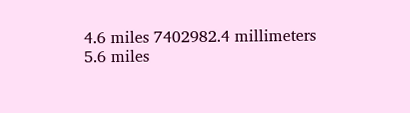4.6 miles 7402982.4 millimeters
5.6 miles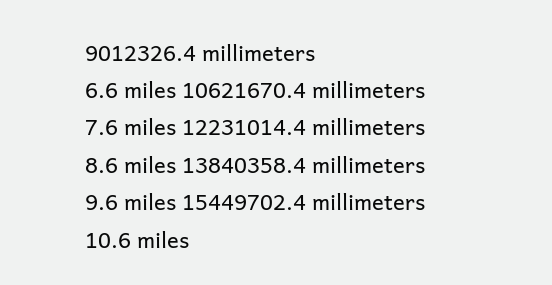9012326.4 millimeters
6.6 miles 10621670.4 millimeters
7.6 miles 12231014.4 millimeters
8.6 miles 13840358.4 millimeters
9.6 miles 15449702.4 millimeters
10.6 miles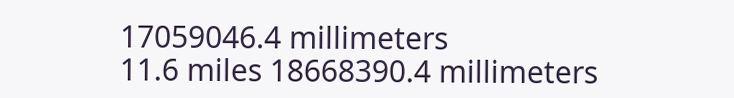17059046.4 millimeters
11.6 miles 18668390.4 millimeters